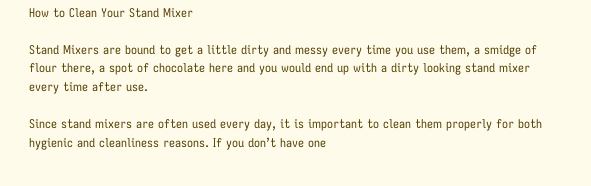How to Clean Your Stand Mixer

Stand Mixers are bound to get a little dirty and messy every time you use them, a smidge of flour there, a spot of chocolate here and you would end up with a dirty looking stand mixer every time after use.

Since stand mixers are often used every day, it is important to clean them properly for both hygienic and cleanliness reasons. If you don’t have one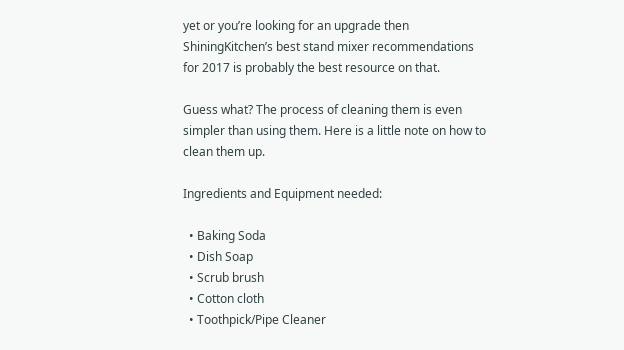yet or you’re looking for an upgrade then ShiningKitchen’s best stand mixer recommendations for 2017 is probably the best resource on that.

Guess what? The process of cleaning them is even simpler than using them. Here is a little note on how to clean them up.

Ingredients and Equipment needed:

  • Baking Soda
  • Dish Soap
  • Scrub brush
  • Cotton cloth
  • Toothpick/Pipe Cleaner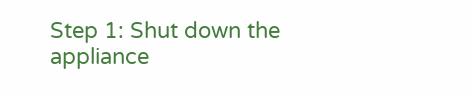Step 1: Shut down the appliance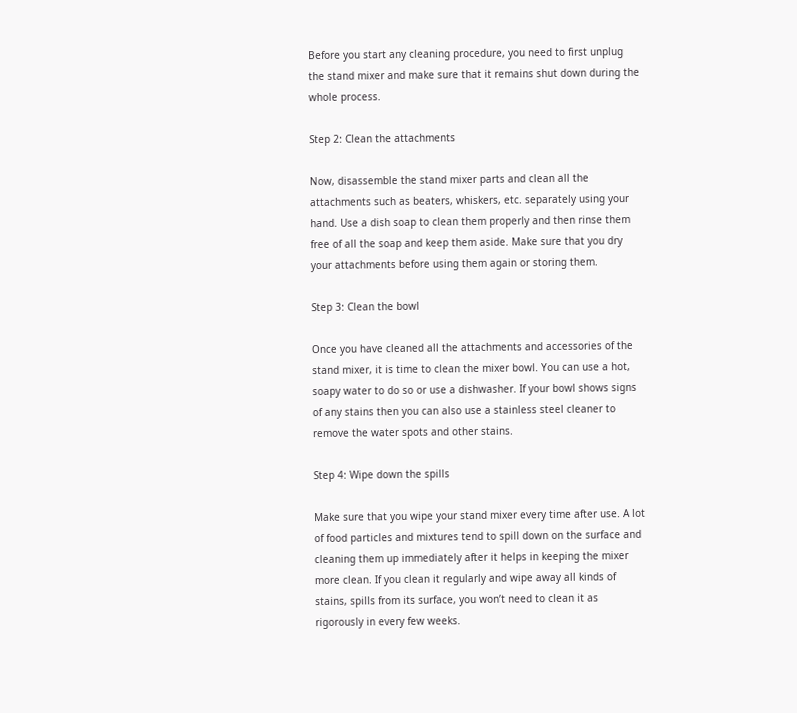Before you start any cleaning procedure, you need to first unplug the stand mixer and make sure that it remains shut down during the whole process.

Step 2: Clean the attachments

Now, disassemble the stand mixer parts and clean all the attachments such as beaters, whiskers, etc. separately using your hand. Use a dish soap to clean them properly and then rinse them free of all the soap and keep them aside. Make sure that you dry your attachments before using them again or storing them.

Step 3: Clean the bowl

Once you have cleaned all the attachments and accessories of the stand mixer, it is time to clean the mixer bowl. You can use a hot, soapy water to do so or use a dishwasher. If your bowl shows signs of any stains then you can also use a stainless steel cleaner to remove the water spots and other stains.

Step 4: Wipe down the spills

Make sure that you wipe your stand mixer every time after use. A lot of food particles and mixtures tend to spill down on the surface and cleaning them up immediately after it helps in keeping the mixer more clean. If you clean it regularly and wipe away all kinds of stains, spills from its surface, you won’t need to clean it as rigorously in every few weeks.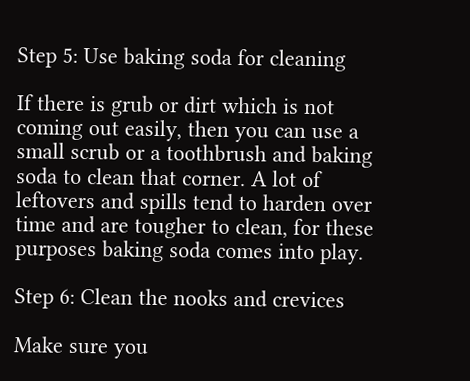Step 5: Use baking soda for cleaning

If there is grub or dirt which is not coming out easily, then you can use a small scrub or a toothbrush and baking soda to clean that corner. A lot of leftovers and spills tend to harden over time and are tougher to clean, for these purposes baking soda comes into play.

Step 6: Clean the nooks and crevices

Make sure you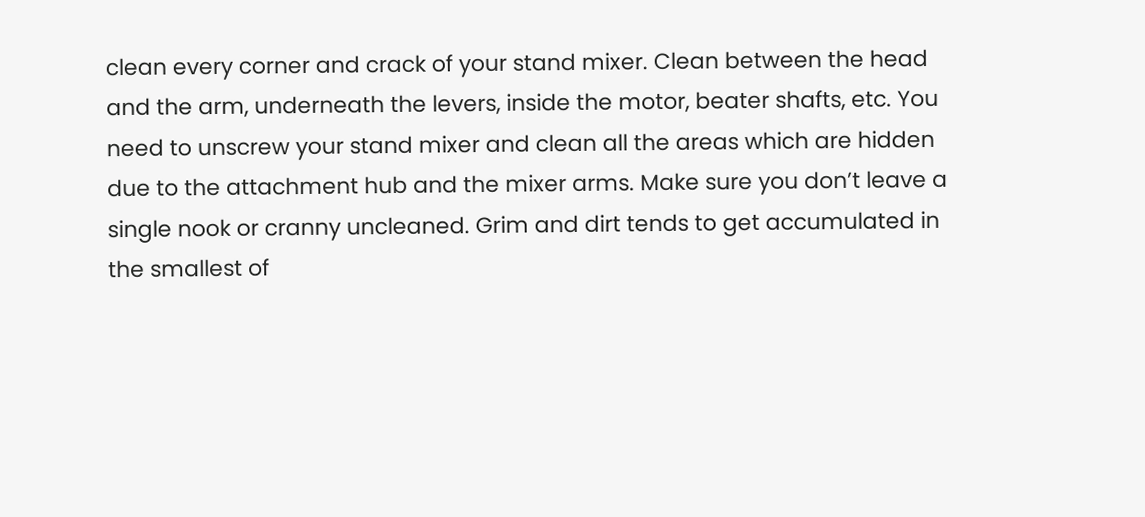clean every corner and crack of your stand mixer. Clean between the head and the arm, underneath the levers, inside the motor, beater shafts, etc. You need to unscrew your stand mixer and clean all the areas which are hidden due to the attachment hub and the mixer arms. Make sure you don’t leave a single nook or cranny uncleaned. Grim and dirt tends to get accumulated in the smallest of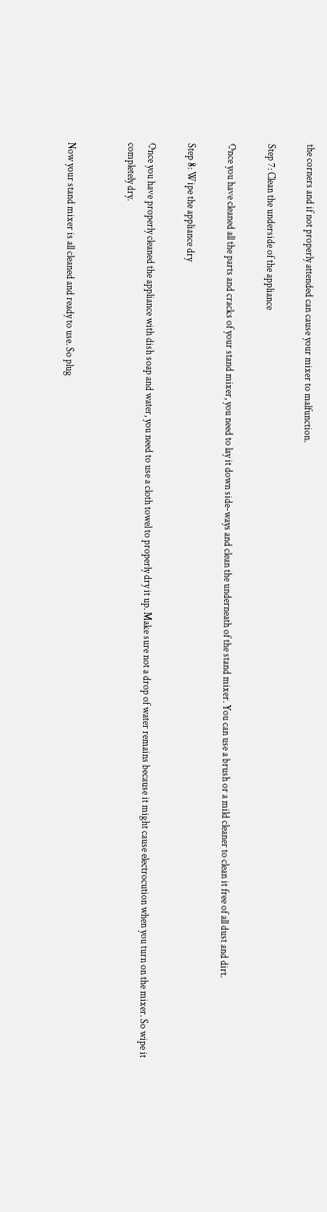the corners and if not properly attended can cause your mixer to malfunction.

Step 7: Clean the underside of the appliance

Once you have cleaned all the parts and cracks of your stand mixer, you need to lay it down side-ways and clean the underneath of the stand mixer. You can use a brush or a mild cleaner to clean it free of all dust and dirt.

Step 8: Wipe the appliance dry

Once you have properly cleaned the appliance with dish soap and water, you need to use a cloth towel to properly dry it up. Make sure not a drop of water remains because it might cause electrocution when you turn on the mixer. So wipe it completely dry.


Now your stand mixer is all cleaned and ready to use. So plug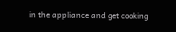in the appliance and get cooking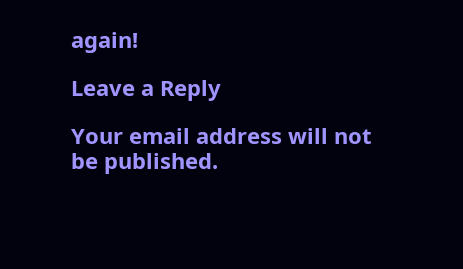again!

Leave a Reply

Your email address will not be published.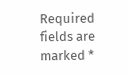Required fields are marked *